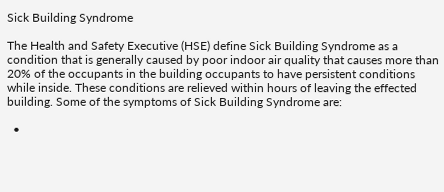Sick Building Syndrome

The Health and Safety Executive (HSE) define Sick Building Syndrome as a condition that is generally caused by poor indoor air quality that causes more than 20% of the occupants in the building occupants to have persistent conditions while inside. These conditions are relieved within hours of leaving the effected building. Some of the symptoms of Sick Building Syndrome are:

  •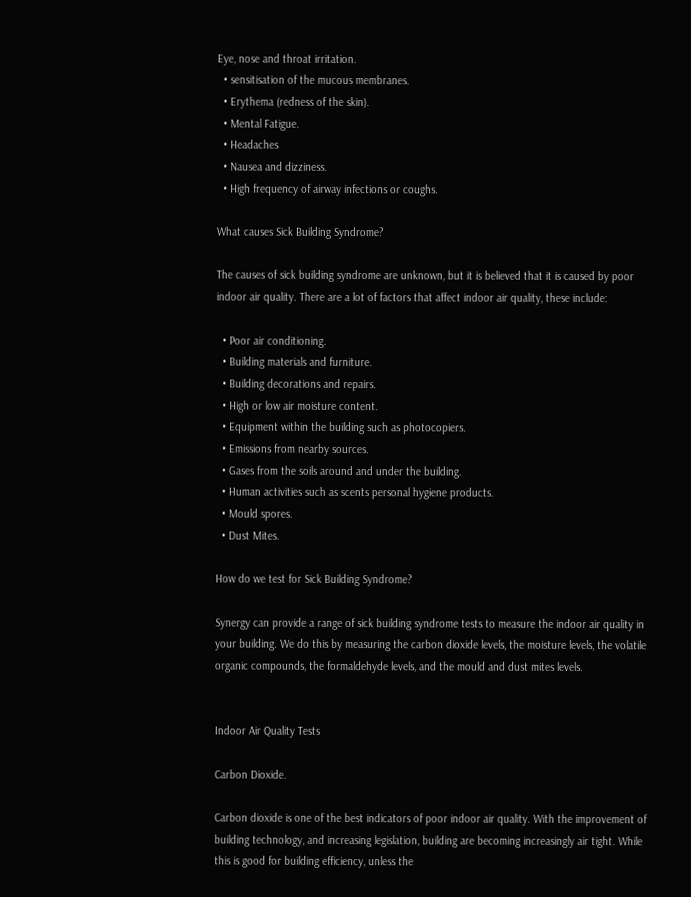Eye, nose and throat irritation.
  • sensitisation of the mucous membranes.
  • Erythema (redness of the skin).
  • Mental Fatigue.
  • Headaches
  • Nausea and dizziness.
  • High frequency of airway infections or coughs.

What causes Sick Building Syndrome?

The causes of sick building syndrome are unknown, but it is believed that it is caused by poor indoor air quality. There are a lot of factors that affect indoor air quality, these include:

  • Poor air conditioning.
  • Building materials and furniture.
  • Building decorations and repairs.
  • High or low air moisture content.
  • Equipment within the building such as photocopiers.
  • Emissions from nearby sources.
  • Gases from the soils around and under the building.
  • Human activities such as scents personal hygiene products.
  • Mould spores.
  • Dust Mites.

How do we test for Sick Building Syndrome?

Synergy can provide a range of sick building syndrome tests to measure the indoor air quality in your building. We do this by measuring the carbon dioxide levels, the moisture levels, the volatile organic compounds, the formaldehyde levels, and the mould and dust mites levels.


Indoor Air Quality Tests

Carbon Dioxide.

Carbon dioxide is one of the best indicators of poor indoor air quality. With the improvement of building technology, and increasing legislation, building are becoming increasingly air tight. While this is good for building efficiency, unless the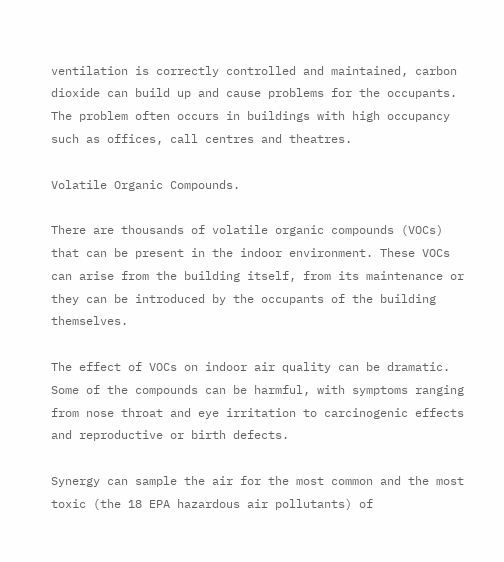ventilation is correctly controlled and maintained, carbon dioxide can build up and cause problems for the occupants. The problem often occurs in buildings with high occupancy such as offices, call centres and theatres.

Volatile Organic Compounds.

There are thousands of volatile organic compounds (VOCs) that can be present in the indoor environment. These VOCs can arise from the building itself, from its maintenance or they can be introduced by the occupants of the building themselves.

The effect of VOCs on indoor air quality can be dramatic. Some of the compounds can be harmful, with symptoms ranging from nose throat and eye irritation to carcinogenic effects and reproductive or birth defects.

Synergy can sample the air for the most common and the most toxic (the 18 EPA hazardous air pollutants) of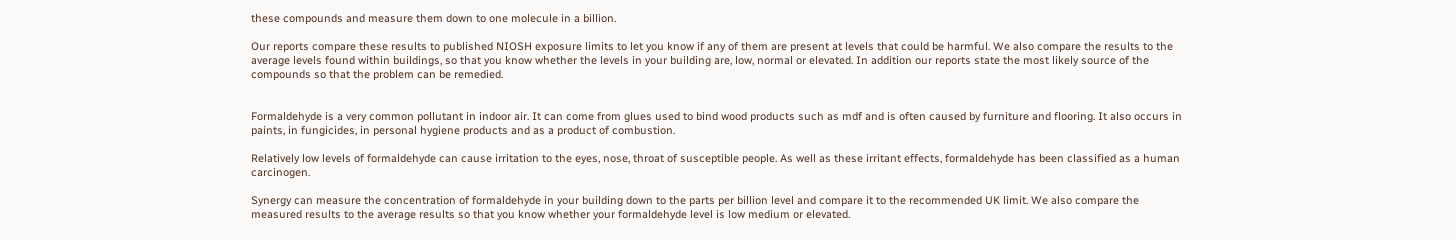these compounds and measure them down to one molecule in a billion.

Our reports compare these results to published NIOSH exposure limits to let you know if any of them are present at levels that could be harmful. We also compare the results to the average levels found within buildings, so that you know whether the levels in your building are, low, normal or elevated. In addition our reports state the most likely source of the compounds so that the problem can be remedied.


Formaldehyde is a very common pollutant in indoor air. It can come from glues used to bind wood products such as mdf and is often caused by furniture and flooring. It also occurs in paints, in fungicides, in personal hygiene products and as a product of combustion.

Relatively low levels of formaldehyde can cause irritation to the eyes, nose, throat of susceptible people. As well as these irritant effects, formaldehyde has been classified as a human carcinogen.

Synergy can measure the concentration of formaldehyde in your building down to the parts per billion level and compare it to the recommended UK limit. We also compare the measured results to the average results so that you know whether your formaldehyde level is low medium or elevated.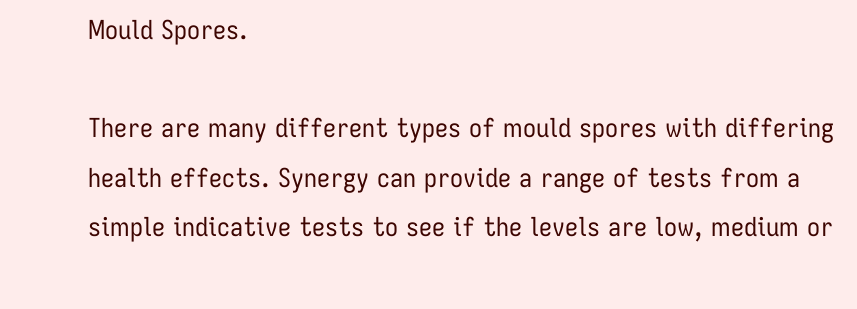Mould Spores.

There are many different types of mould spores with differing health effects. Synergy can provide a range of tests from a simple indicative tests to see if the levels are low, medium or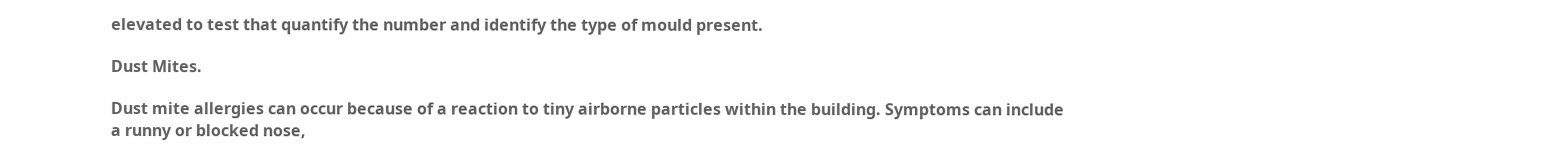elevated to test that quantify the number and identify the type of mould present.

Dust Mites.

Dust mite allergies can occur because of a reaction to tiny airborne particles within the building. Symptoms can include a runny or blocked nose,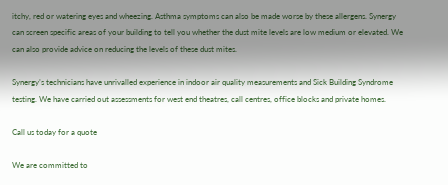itchy, red or watering eyes and wheezing. Asthma symptoms can also be made worse by these allergens. Synergy can screen specific areas of your building to tell you whether the dust mite levels are low medium or elevated. We can also provide advice on reducing the levels of these dust mites.

Synergy’s technicians have unrivalled experience in indoor air quality measurements and Sick Building Syndrome testing. We have carried out assessments for west end theatres, call centres, office blocks and private homes.

Call us today for a quote

We are committed to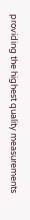providing the highest quality measurements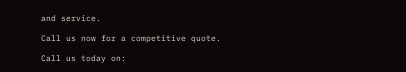and service.

Call us now for a competitive quote.

Call us today on: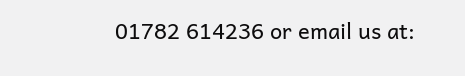01782 614236 or email us at: